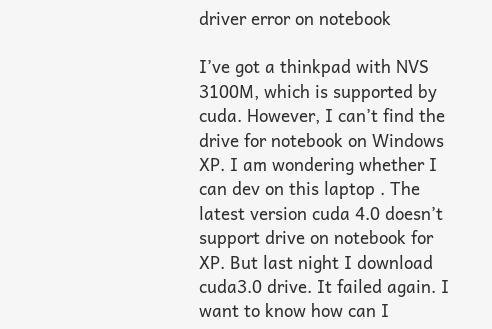driver error on notebook

I’ve got a thinkpad with NVS 3100M, which is supported by cuda. However, I can’t find the drive for notebook on Windows XP. I am wondering whether I can dev on this laptop . The latest version cuda 4.0 doesn’t support drive on notebook for XP. But last night I download cuda3.0 drive. It failed again. I want to know how can I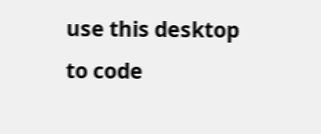use this desktop to code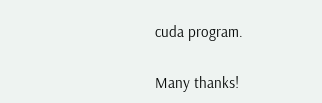cuda program.

Many thanks!